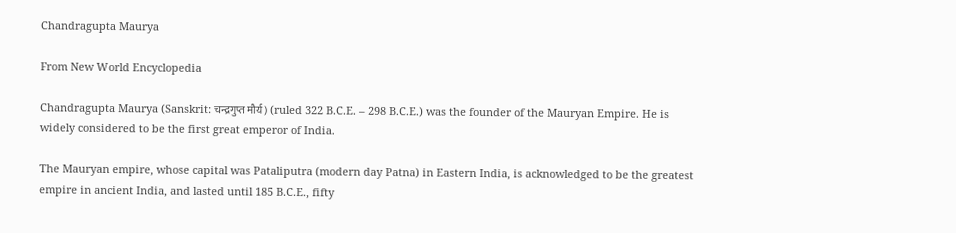Chandragupta Maurya

From New World Encyclopedia

Chandragupta Maurya (Sanskrit: चन्द्रगुप्त मौर्य) (ruled 322 B.C.E. – 298 B.C.E.) was the founder of the Mauryan Empire. He is widely considered to be the first great emperor of India.

The Mauryan empire, whose capital was Pataliputra (modern day Patna) in Eastern India, is acknowledged to be the greatest empire in ancient India, and lasted until 185 B.C.E., fifty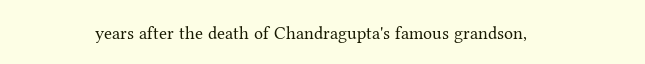years after the death of Chandragupta's famous grandson,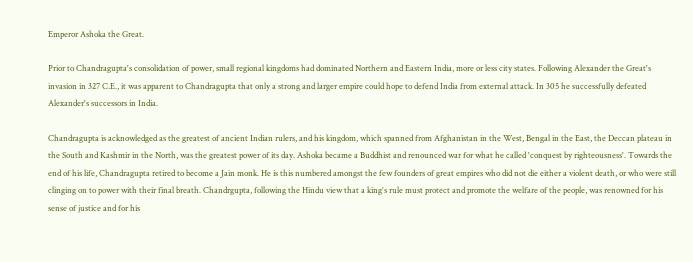Emperor Ashoka the Great.

Prior to Chandragupta's consolidation of power, small regional kingdoms had dominated Northern and Eastern India, more or less city states. Following Alexander the Great's invasion in 327 C.E., it was apparent to Chandragupta that only a strong and larger empire could hope to defend India from external attack. In 305 he successfully defeated Alexander's successors in India.

Chandragupta is acknowledged as the greatest of ancient Indian rulers, and his kingdom, which spanned from Afghanistan in the West, Bengal in the East, the Deccan plateau in the South and Kashmir in the North, was the greatest power of its day. Ashoka became a Buddhist and renounced war for what he called 'conquest by righteousness'. Towards the end of his life, Chandragupta retired to become a Jain monk. He is this numbered amongst the few founders of great empires who did not die either a violent death, or who were still clinging on to power with their final breath. Chandrgupta, following the Hindu view that a king's rule must protect and promote the welfare of the people, was renowned for his sense of justice and for his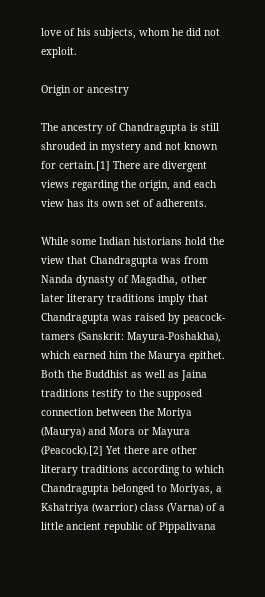love of his subjects, whom he did not exploit.

Origin or ancestry

The ancestry of Chandragupta is still shrouded in mystery and not known for certain.[1] There are divergent views regarding the origin, and each view has its own set of adherents.

While some Indian historians hold the view that Chandragupta was from Nanda dynasty of Magadha, other later literary traditions imply that Chandragupta was raised by peacock-tamers (Sanskrit: Mayura-Poshakha), which earned him the Maurya epithet. Both the Buddhist as well as Jaina traditions testify to the supposed connection between the Moriya (Maurya) and Mora or Mayura (Peacock).[2] Yet there are other literary traditions according to which Chandragupta belonged to Moriyas, a Kshatriya (warrior) class (Varna) of a little ancient republic of Pippalivana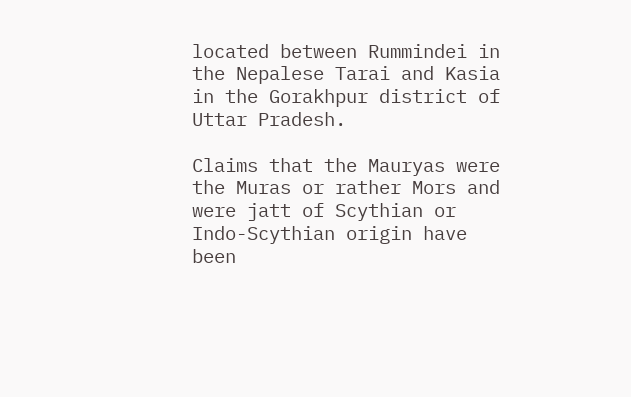located between Rummindei in the Nepalese Tarai and Kasia in the Gorakhpur district of Uttar Pradesh.

Claims that the Mauryas were the Muras or rather Mors and were jatt of Scythian or Indo-Scythian origin have been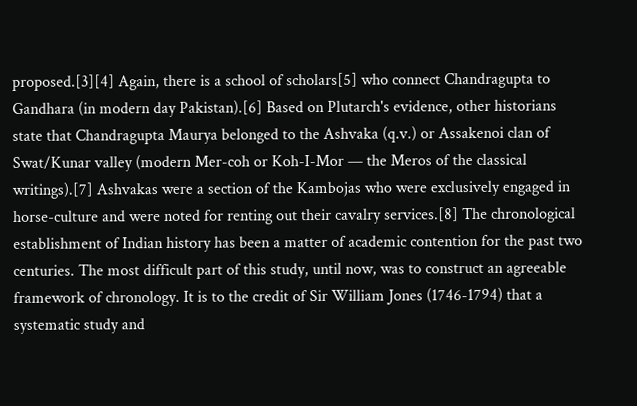proposed.[3][4] Again, there is a school of scholars[5] who connect Chandragupta to Gandhara (in modern day Pakistan).[6] Based on Plutarch's evidence, other historians state that Chandragupta Maurya belonged to the Ashvaka (q.v.) or Assakenoi clan of Swat/Kunar valley (modern Mer-coh or Koh-I-Mor — the Meros of the classical writings).[7] Ashvakas were a section of the Kambojas who were exclusively engaged in horse-culture and were noted for renting out their cavalry services.[8] The chronological establishment of Indian history has been a matter of academic contention for the past two centuries. The most difficult part of this study, until now, was to construct an agreeable framework of chronology. It is to the credit of Sir William Jones (1746-1794) that a systematic study and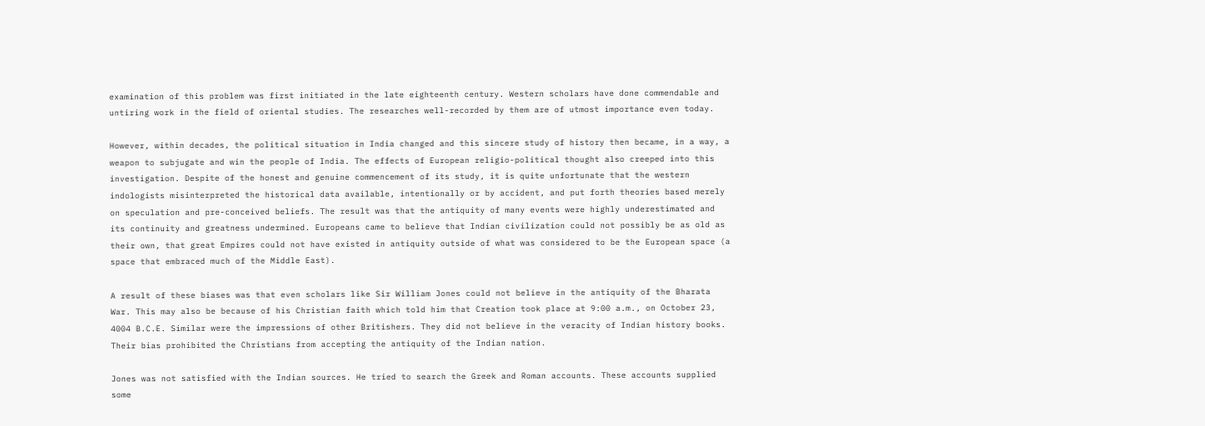examination of this problem was first initiated in the late eighteenth century. Western scholars have done commendable and untiring work in the field of oriental studies. The researches well-recorded by them are of utmost importance even today.

However, within decades, the political situation in India changed and this sincere study of history then became, in a way, a weapon to subjugate and win the people of India. The effects of European religio-political thought also creeped into this investigation. Despite of the honest and genuine commencement of its study, it is quite unfortunate that the western indologists misinterpreted the historical data available, intentionally or by accident, and put forth theories based merely on speculation and pre-conceived beliefs. The result was that the antiquity of many events were highly underestimated and its continuity and greatness undermined. Europeans came to believe that Indian civilization could not possibly be as old as their own, that great Empires could not have existed in antiquity outside of what was considered to be the European space (a space that embraced much of the Middle East).

A result of these biases was that even scholars like Sir William Jones could not believe in the antiquity of the Bharata War. This may also be because of his Christian faith which told him that Creation took place at 9:00 a.m., on October 23, 4004 B.C.E. Similar were the impressions of other Britishers. They did not believe in the veracity of Indian history books. Their bias prohibited the Christians from accepting the antiquity of the Indian nation.

Jones was not satisfied with the Indian sources. He tried to search the Greek and Roman accounts. These accounts supplied some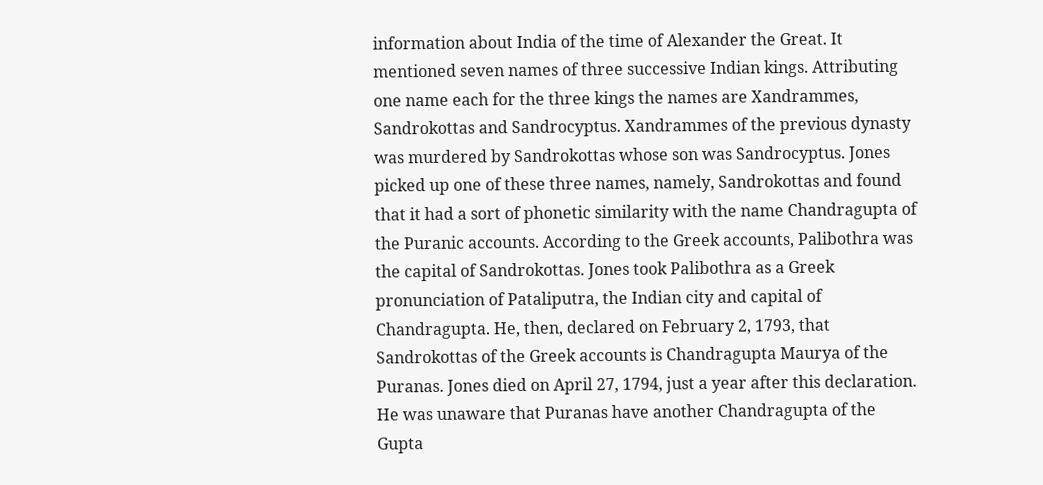information about India of the time of Alexander the Great. It mentioned seven names of three successive Indian kings. Attributing one name each for the three kings the names are Xandrammes, Sandrokottas and Sandrocyptus. Xandrammes of the previous dynasty was murdered by Sandrokottas whose son was Sandrocyptus. Jones picked up one of these three names, namely, Sandrokottas and found that it had a sort of phonetic similarity with the name Chandragupta of the Puranic accounts. According to the Greek accounts, Palibothra was the capital of Sandrokottas. Jones took Palibothra as a Greek pronunciation of Pataliputra, the Indian city and capital of Chandragupta. He, then, declared on February 2, 1793, that Sandrokottas of the Greek accounts is Chandragupta Maurya of the Puranas. Jones died on April 27, 1794, just a year after this declaration. He was unaware that Puranas have another Chandragupta of the Gupta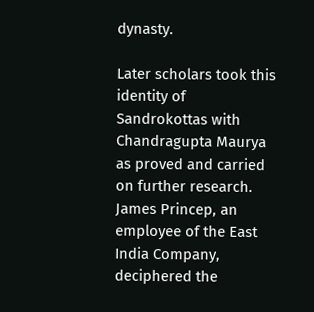dynasty.

Later scholars took this identity of Sandrokottas with Chandragupta Maurya as proved and carried on further research. James Princep, an employee of the East India Company, deciphered the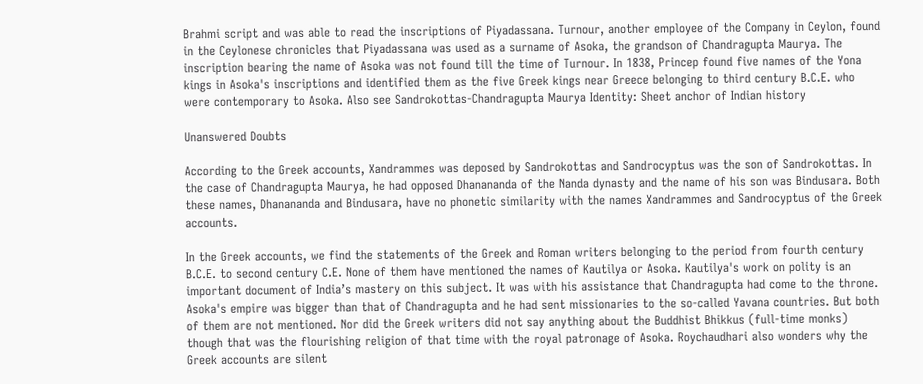Brahmi script and was able to read the inscriptions of Piyadassana. Turnour, another employee of the Company in Ceylon, found in the Ceylonese chronicles that Piyadassana was used as a surname of Asoka, the grandson of Chandragupta Maurya. The inscription bearing the name of Asoka was not found till the time of Turnour. In 1838, Princep found five names of the Yona kings in Asoka's inscriptions and identified them as the five Greek kings near Greece belonging to third century B.C.E. who were contemporary to Asoka. Also see Sandrokottas-Chandragupta Maurya Identity: Sheet anchor of Indian history

Unanswered Doubts

According to the Greek accounts, Xandrammes was deposed by Sandrokottas and Sandrocyptus was the son of Sandrokottas. In the case of Chandragupta Maurya, he had opposed Dhanananda of the Nanda dynasty and the name of his son was Bindusara. Both these names, Dhanananda and Bindusara, have no phonetic similarity with the names Xandrammes and Sandrocyptus of the Greek accounts.

In the Greek accounts, we find the statements of the Greek and Roman writers belonging to the period from fourth century B.C.E. to second century C.E. None of them have mentioned the names of Kautilya or Asoka. Kautilya's work on polity is an important document of India’s mastery on this subject. It was with his assistance that Chandragupta had come to the throne. Asoka's empire was bigger than that of Chandragupta and he had sent missionaries to the so-called Yavana countries. But both of them are not mentioned. Nor did the Greek writers did not say anything about the Buddhist Bhikkus (full-time monks) though that was the flourishing religion of that time with the royal patronage of Asoka. Roychaudhari also wonders why the Greek accounts are silent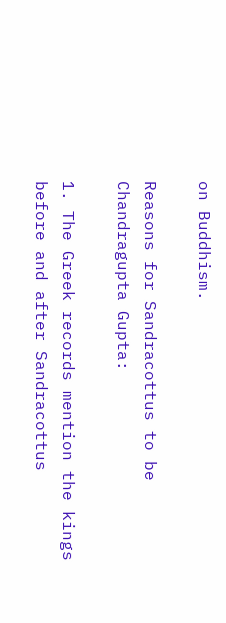on Buddhism.

Reasons for Sandracottus to be Chandragupta Gupta:

1. The Greek records mention the kings before and after Sandracottus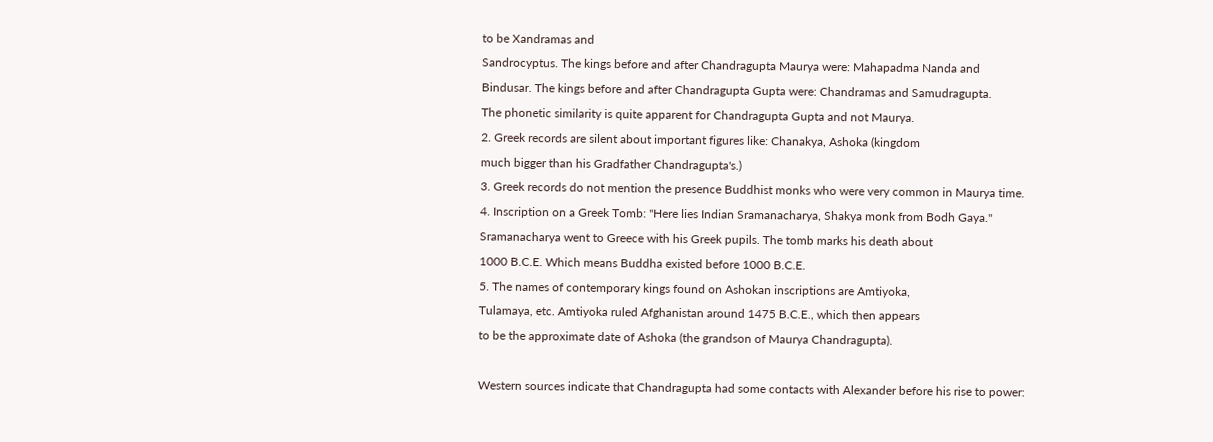to be Xandramas and
Sandrocyptus. The kings before and after Chandragupta Maurya were: Mahapadma Nanda and
Bindusar. The kings before and after Chandragupta Gupta were: Chandramas and Samudragupta.
The phonetic similarity is quite apparent for Chandragupta Gupta and not Maurya.
2. Greek records are silent about important figures like: Chanakya, Ashoka (kingdom
much bigger than his Gradfather Chandragupta's.)
3. Greek records do not mention the presence Buddhist monks who were very common in Maurya time.
4. Inscription on a Greek Tomb: "Here lies Indian Sramanacharya, Shakya monk from Bodh Gaya."
Sramanacharya went to Greece with his Greek pupils. The tomb marks his death about
1000 B.C.E. Which means Buddha existed before 1000 B.C.E.
5. The names of contemporary kings found on Ashokan inscriptions are Amtiyoka,
Tulamaya, etc. Amtiyoka ruled Afghanistan around 1475 B.C.E., which then appears
to be the approximate date of Ashoka (the grandson of Maurya Chandragupta).

Western sources indicate that Chandragupta had some contacts with Alexander before his rise to power: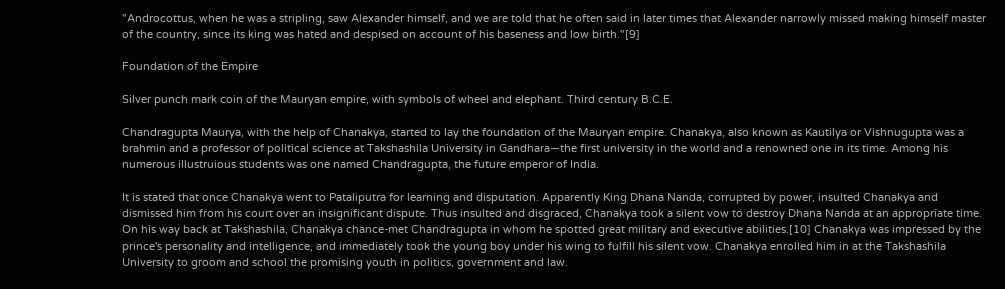"Androcottus, when he was a stripling, saw Alexander himself, and we are told that he often said in later times that Alexander narrowly missed making himself master of the country, since its king was hated and despised on account of his baseness and low birth."[9]

Foundation of the Empire

Silver punch mark coin of the Mauryan empire, with symbols of wheel and elephant. Third century B.C.E.

Chandragupta Maurya, with the help of Chanakya, started to lay the foundation of the Mauryan empire. Chanakya, also known as Kautilya or Vishnugupta was a brahmin and a professor of political science at Takshashila University in Gandhara—the first university in the world and a renowned one in its time. Among his numerous illustruious students was one named Chandragupta, the future emperor of India.

It is stated that once Chanakya went to Pataliputra for learning and disputation. Apparently King Dhana Nanda, corrupted by power, insulted Chanakya and dismissed him from his court over an insignificant dispute. Thus insulted and disgraced, Chanakya took a silent vow to destroy Dhana Nanda at an appropriate time. On his way back at Takshashila, Chanakya chance-met Chandragupta in whom he spotted great military and executive abilities.[10] Chanakya was impressed by the prince's personality and intelligence, and immediately took the young boy under his wing to fulfill his silent vow. Chanakya enrolled him in at the Takshashila University to groom and school the promising youth in politics, government and law.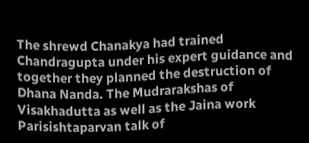The shrewd Chanakya had trained Chandragupta under his expert guidance and together they planned the destruction of Dhana Nanda. The Mudrarakshas of Visakhadutta as well as the Jaina work Parisishtaparvan talk of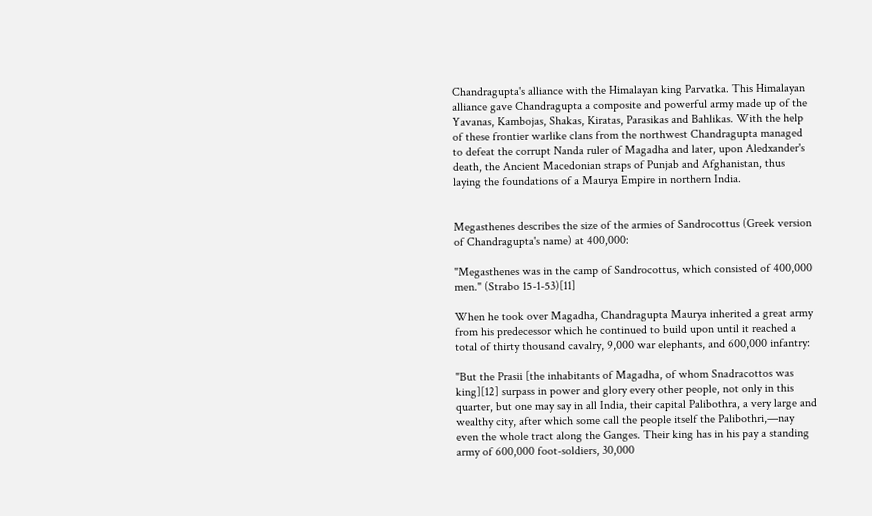Chandragupta's alliance with the Himalayan king Parvatka. This Himalayan alliance gave Chandragupta a composite and powerful army made up of the Yavanas, Kambojas, Shakas, Kiratas, Parasikas and Bahlikas. With the help of these frontier warlike clans from the northwest Chandragupta managed to defeat the corrupt Nanda ruler of Magadha and later, upon Aledxander's death, the Ancient Macedonian straps of Punjab and Afghanistan, thus laying the foundations of a Maurya Empire in northern India.


Megasthenes describes the size of the armies of Sandrocottus (Greek version of Chandragupta's name) at 400,000:

"Megasthenes was in the camp of Sandrocottus, which consisted of 400,000 men." (Strabo 15-1-53)[11]

When he took over Magadha, Chandragupta Maurya inherited a great army from his predecessor which he continued to build upon until it reached a total of thirty thousand cavalry, 9,000 war elephants, and 600,000 infantry:

"But the Prasii [the inhabitants of Magadha, of whom Snadracottos was king][12] surpass in power and glory every other people, not only in this quarter, but one may say in all India, their capital Palibothra, a very large and wealthy city, after which some call the people itself the Palibothri,—nay even the whole tract along the Ganges. Their king has in his pay a standing army of 600,000 foot-soldiers, 30,000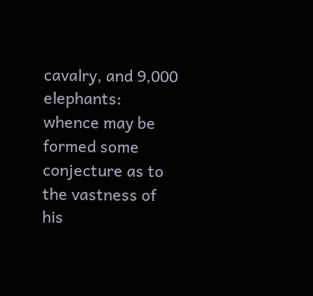cavalry, and 9,000 elephants: whence may be formed some conjecture as to the vastness of his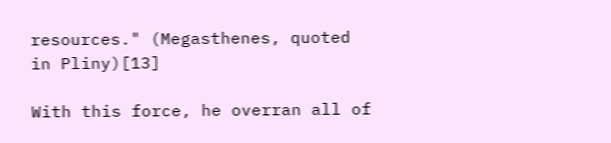resources." (Megasthenes, quoted in Pliny)[13]

With this force, he overran all of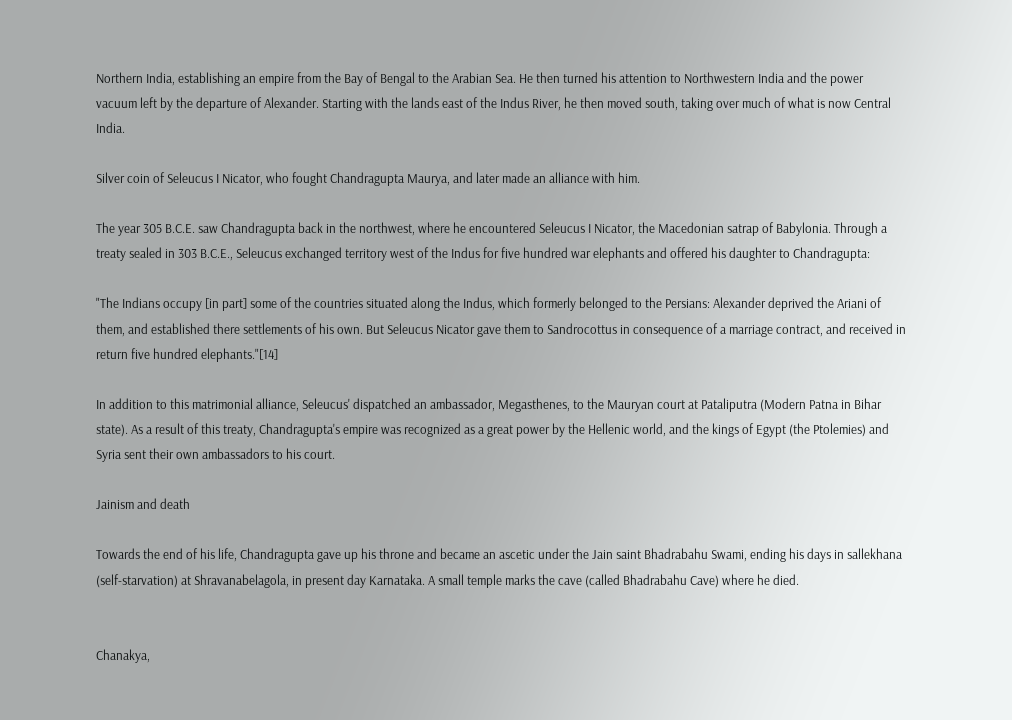Northern India, establishing an empire from the Bay of Bengal to the Arabian Sea. He then turned his attention to Northwestern India and the power vacuum left by the departure of Alexander. Starting with the lands east of the Indus River, he then moved south, taking over much of what is now Central India.

Silver coin of Seleucus I Nicator, who fought Chandragupta Maurya, and later made an alliance with him.

The year 305 B.C.E. saw Chandragupta back in the northwest, where he encountered Seleucus I Nicator, the Macedonian satrap of Babylonia. Through a treaty sealed in 303 B.C.E., Seleucus exchanged territory west of the Indus for five hundred war elephants and offered his daughter to Chandragupta:

"The Indians occupy [in part] some of the countries situated along the Indus, which formerly belonged to the Persians: Alexander deprived the Ariani of them, and established there settlements of his own. But Seleucus Nicator gave them to Sandrocottus in consequence of a marriage contract, and received in return five hundred elephants."[14]

In addition to this matrimonial alliance, Seleucus' dispatched an ambassador, Megasthenes, to the Mauryan court at Pataliputra (Modern Patna in Bihar state). As a result of this treaty, Chandragupta's empire was recognized as a great power by the Hellenic world, and the kings of Egypt (the Ptolemies) and Syria sent their own ambassadors to his court.

Jainism and death

Towards the end of his life, Chandragupta gave up his throne and became an ascetic under the Jain saint Bhadrabahu Swami, ending his days in sallekhana (self-starvation) at Shravanabelagola, in present day Karnataka. A small temple marks the cave (called Bhadrabahu Cave) where he died.


Chanakya,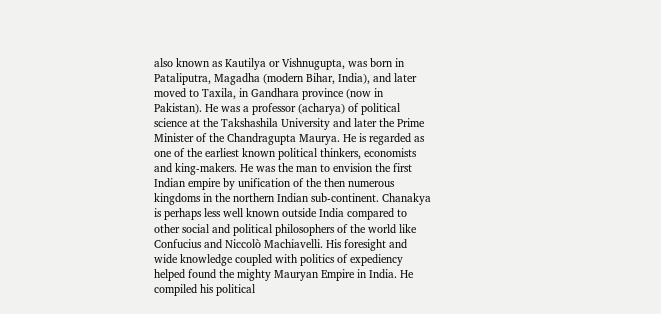also known as Kautilya or Vishnugupta, was born in Pataliputra, Magadha (modern Bihar, India), and later moved to Taxila, in Gandhara province (now in Pakistan). He was a professor (acharya) of political science at the Takshashila University and later the Prime Minister of the Chandragupta Maurya. He is regarded as one of the earliest known political thinkers, economists and king-makers. He was the man to envision the first Indian empire by unification of the then numerous kingdoms in the northern Indian sub-continent. Chanakya is perhaps less well known outside India compared to other social and political philosophers of the world like Confucius and Niccolò Machiavelli. His foresight and wide knowledge coupled with politics of expediency helped found the mighty Mauryan Empire in India. He compiled his political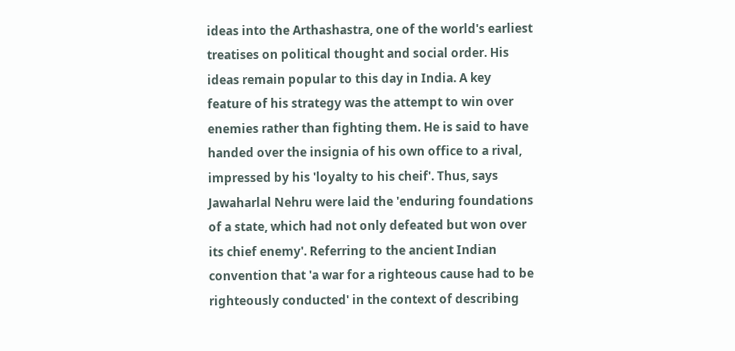ideas into the Arthashastra, one of the world's earliest treatises on political thought and social order. His ideas remain popular to this day in India. A key feature of his strategy was the attempt to win over enemies rather than fighting them. He is said to have handed over the insignia of his own office to a rival, impressed by his 'loyalty to his cheif'. Thus, says Jawaharlal Nehru were laid the 'enduring foundations of a state, which had not only defeated but won over its chief enemy'. Referring to the ancient Indian convention that 'a war for a righteous cause had to be righteously conducted' in the context of describing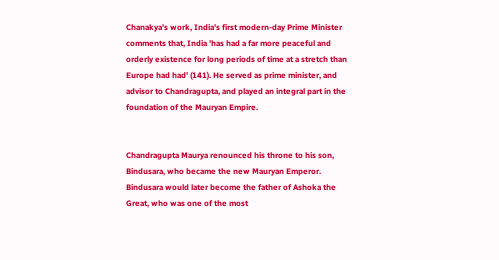Chanakya's work, India's first modern-day Prime Minister comments that, India 'has had a far more peaceful and orderly existence for long periods of time at a stretch than Europe had had' (141). He served as prime minister, and advisor to Chandragupta, and played an integral part in the foundation of the Mauryan Empire.


Chandragupta Maurya renounced his throne to his son, Bindusara, who became the new Mauryan Emperor. Bindusara would later become the father of Ashoka the Great, who was one of the most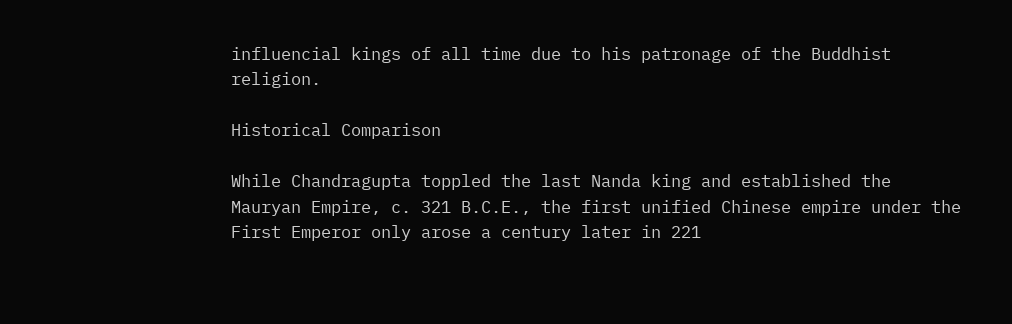influencial kings of all time due to his patronage of the Buddhist religion.

Historical Comparison

While Chandragupta toppled the last Nanda king and established the Mauryan Empire, c. 321 B.C.E., the first unified Chinese empire under the First Emperor only arose a century later in 221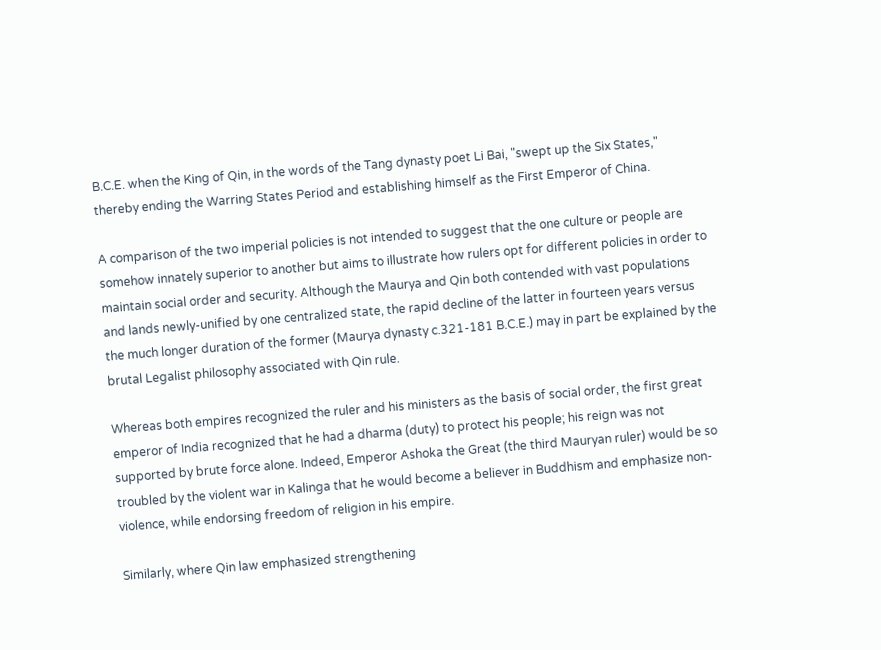B.C.E. when the King of Qin, in the words of the Tang dynasty poet Li Bai, "swept up the Six States," thereby ending the Warring States Period and establishing himself as the First Emperor of China.

A comparison of the two imperial policies is not intended to suggest that the one culture or people are somehow innately superior to another but aims to illustrate how rulers opt for different policies in order to maintain social order and security. Although the Maurya and Qin both contended with vast populations and lands newly-unified by one centralized state, the rapid decline of the latter in fourteen years versus the much longer duration of the former (Maurya dynasty c.321-181 B.C.E.) may in part be explained by the brutal Legalist philosophy associated with Qin rule.

Whereas both empires recognized the ruler and his ministers as the basis of social order, the first great emperor of India recognized that he had a dharma (duty) to protect his people; his reign was not supported by brute force alone. Indeed, Emperor Ashoka the Great (the third Mauryan ruler) would be so troubled by the violent war in Kalinga that he would become a believer in Buddhism and emphasize non-violence, while endorsing freedom of religion in his empire.

Similarly, where Qin law emphasized strengthening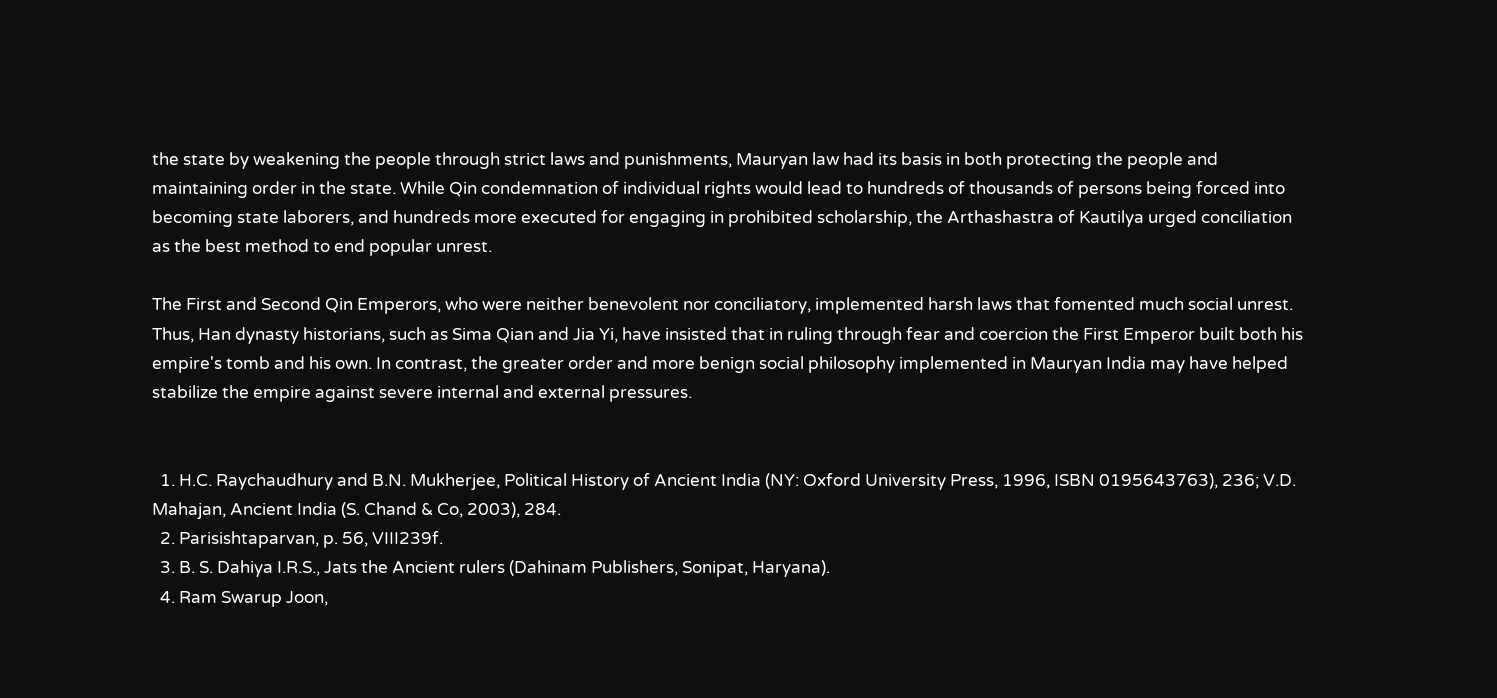the state by weakening the people through strict laws and punishments, Mauryan law had its basis in both protecting the people and maintaining order in the state. While Qin condemnation of individual rights would lead to hundreds of thousands of persons being forced into becoming state laborers, and hundreds more executed for engaging in prohibited scholarship, the Arthashastra of Kautilya urged conciliation as the best method to end popular unrest.

The First and Second Qin Emperors, who were neither benevolent nor conciliatory, implemented harsh laws that fomented much social unrest. Thus, Han dynasty historians, such as Sima Qian and Jia Yi, have insisted that in ruling through fear and coercion the First Emperor built both his empire's tomb and his own. In contrast, the greater order and more benign social philosophy implemented in Mauryan India may have helped stabilize the empire against severe internal and external pressures.


  1. H.C. Raychaudhury and B.N. Mukherjee, Political History of Ancient India (NY: Oxford University Press, 1996, ISBN 0195643763), 236; V.D. Mahajan, Ancient India (S. Chand & Co, 2003), 284.
  2. Parisishtaparvan, p. 56, VIII239f.
  3. B. S. Dahiya I.R.S., Jats the Ancient rulers (Dahinam Publishers, Sonipat, Haryana).
  4. Ram Swarup Joon,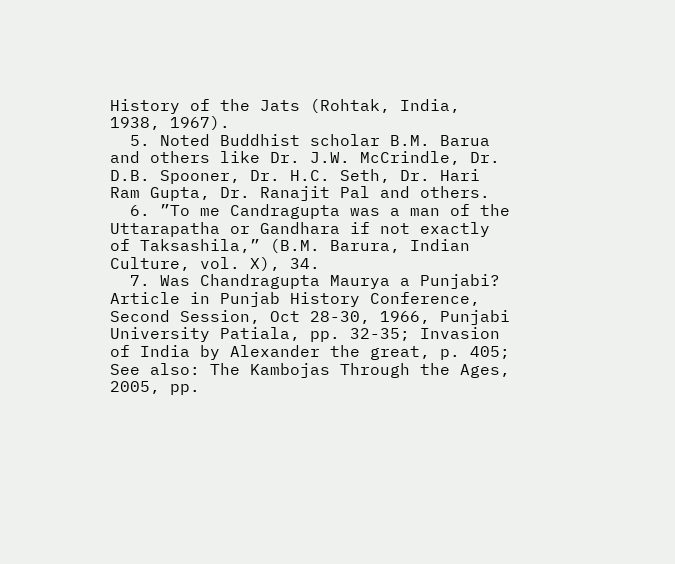History of the Jats (Rohtak, India, 1938, 1967).
  5. Noted Buddhist scholar B.M. Barua and others like Dr. J.W. McCrindle, Dr. D.B. Spooner, Dr. H.C. Seth, Dr. Hari Ram Gupta, Dr. Ranajit Pal and others.
  6. ”To me Candragupta was a man of the Uttarapatha or Gandhara if not exactly of Taksashila,” (B.M. Barura, Indian Culture, vol. X), 34.
  7. Was Chandragupta Maurya a Punjabi? Article in Punjab History Conference, Second Session, Oct 28-30, 1966, Punjabi University Patiala, pp. 32-35; Invasion of India by Alexander the great, p. 405; See also: The Kambojas Through the Ages, 2005, pp.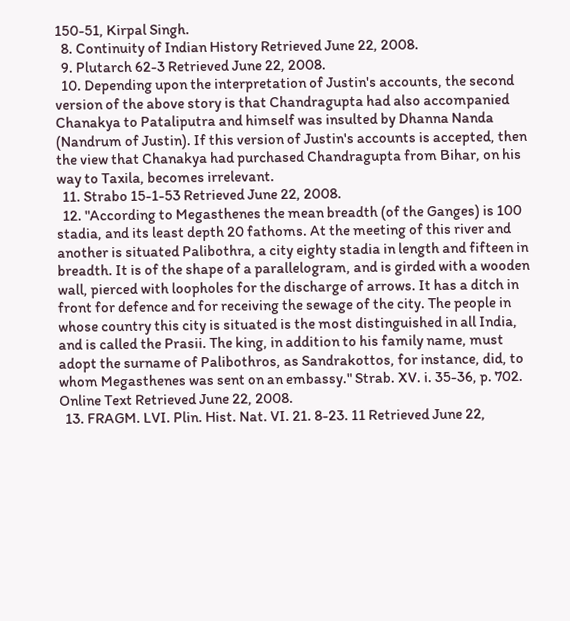150-51, Kirpal Singh.
  8. Continuity of Indian History Retrieved June 22, 2008.
  9. Plutarch 62-3 Retrieved June 22, 2008.
  10. Depending upon the interpretation of Justin's accounts, the second version of the above story is that Chandragupta had also accompanied Chanakya to Pataliputra and himself was insulted by Dhanna Nanda (Nandrum of Justin). If this version of Justin's accounts is accepted, then the view that Chanakya had purchased Chandragupta from Bihar, on his way to Taxila, becomes irrelevant.
  11. Strabo 15-1-53 Retrieved June 22, 2008.
  12. "According to Megasthenes the mean breadth (of the Ganges) is 100 stadia, and its least depth 20 fathoms. At the meeting of this river and another is situated Palibothra, a city eighty stadia in length and fifteen in breadth. It is of the shape of a parallelogram, and is girded with a wooden wall, pierced with loopholes for the discharge of arrows. It has a ditch in front for defence and for receiving the sewage of the city. The people in whose country this city is situated is the most distinguished in all India, and is called the Prasii. The king, in addition to his family name, must adopt the surname of Palibothros, as Sandrakottos, for instance, did, to whom Megasthenes was sent on an embassy." Strab. XV. i. 35-36, p. 702. Online Text Retrieved June 22, 2008.
  13. FRAGM. LVI. Plin. Hist. Nat. VI. 21. 8-23. 11 Retrieved June 22,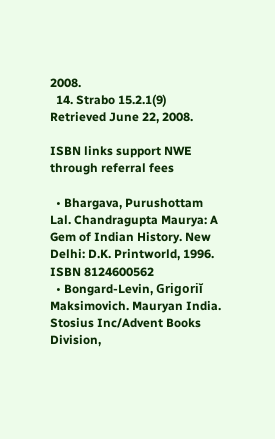2008.
  14. Strabo 15.2.1(9) Retrieved June 22, 2008.

ISBN links support NWE through referral fees

  • Bhargava, Purushottam Lal. Chandragupta Maurya: A Gem of Indian History. New Delhi: D.K. Printworld, 1996. ISBN 8124600562
  • Bongard-Levin, Grigoriĭ Maksimovich. Mauryan India. Stosius Inc/Advent Books Division,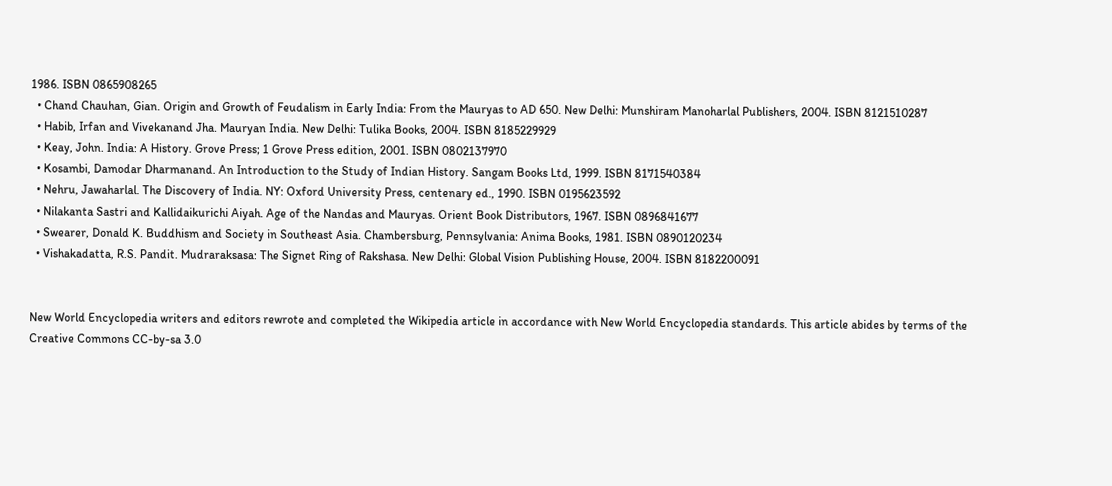1986. ISBN 0865908265
  • Chand Chauhan, Gian. Origin and Growth of Feudalism in Early India: From the Mauryas to AD 650. New Delhi: Munshiram Manoharlal Publishers, 2004. ISBN 8121510287
  • Habib, Irfan and Vivekanand Jha. Mauryan India. New Delhi: Tulika Books, 2004. ISBN 8185229929
  • Keay, John. India: A History. Grove Press; 1 Grove Press edition, 2001. ISBN 0802137970
  • Kosambi, Damodar Dharmanand. An Introduction to the Study of Indian History. Sangam Books Ltd, 1999. ISBN 8171540384
  • Nehru, Jawaharlal. The Discovery of India. NY: Oxford University Press, centenary ed., 1990. ISBN 0195623592
  • Nilakanta Sastri and Kallidaikurichi Aiyah. Age of the Nandas and Mauryas. Orient Book Distributors, 1967. ISBN 0896841677
  • Swearer, Donald K. Buddhism and Society in Southeast Asia. Chambersburg, Pennsylvania: Anima Books, 1981. ISBN 0890120234
  • Vishakadatta, R.S. Pandit. Mudraraksasa: The Signet Ring of Rakshasa. New Delhi: Global Vision Publishing House, 2004. ISBN 8182200091


New World Encyclopedia writers and editors rewrote and completed the Wikipedia article in accordance with New World Encyclopedia standards. This article abides by terms of the Creative Commons CC-by-sa 3.0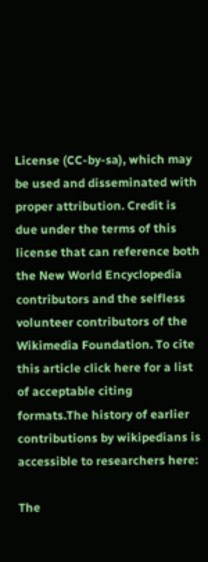License (CC-by-sa), which may be used and disseminated with proper attribution. Credit is due under the terms of this license that can reference both the New World Encyclopedia contributors and the selfless volunteer contributors of the Wikimedia Foundation. To cite this article click here for a list of acceptable citing formats.The history of earlier contributions by wikipedians is accessible to researchers here:

The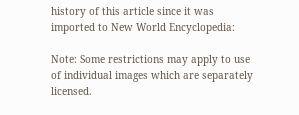history of this article since it was imported to New World Encyclopedia:

Note: Some restrictions may apply to use of individual images which are separately licensed.